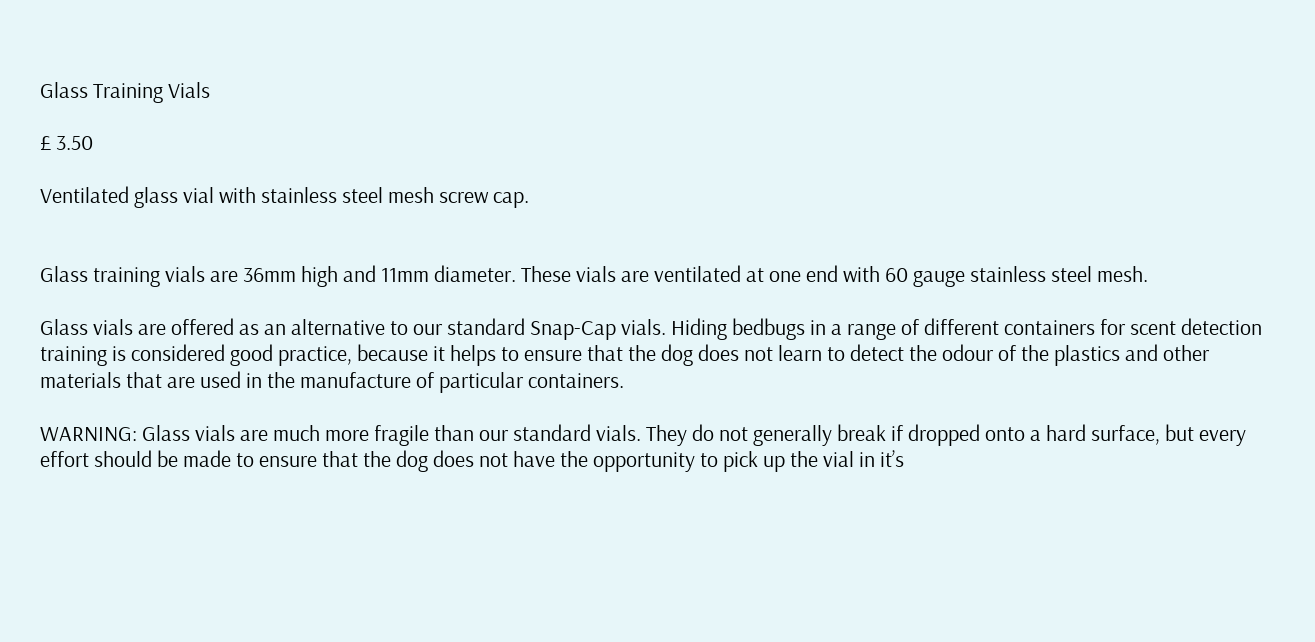Glass Training Vials

£ 3.50

Ventilated glass vial with stainless steel mesh screw cap.


Glass training vials are 36mm high and 11mm diameter. These vials are ventilated at one end with 60 gauge stainless steel mesh.

Glass vials are offered as an alternative to our standard Snap-Cap vials. Hiding bedbugs in a range of different containers for scent detection training is considered good practice, because it helps to ensure that the dog does not learn to detect the odour of the plastics and other materials that are used in the manufacture of particular containers.

WARNING: Glass vials are much more fragile than our standard vials. They do not generally break if dropped onto a hard surface, but every effort should be made to ensure that the dog does not have the opportunity to pick up the vial in it’s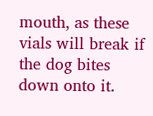mouth, as these vials will break if the dog bites down onto it.